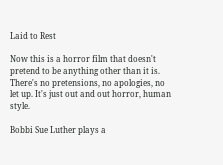Laid to Rest

Now this is a horror film that doesn't pretend to be anything other than it is. There's no pretensions, no apologies, no let up. It's just out and out horror, human style.

Bobbi Sue Luther plays a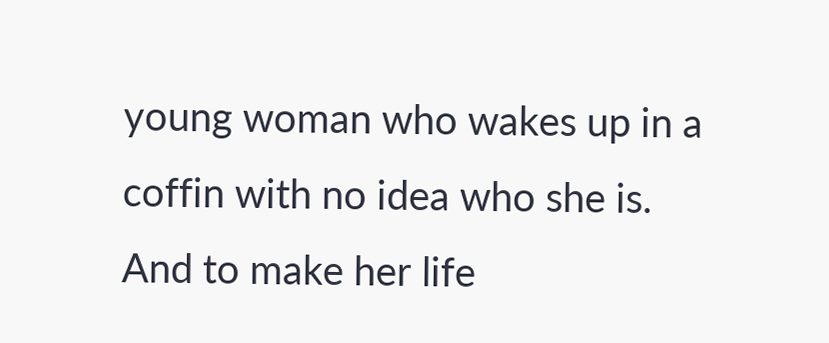young woman who wakes up in a coffin with no idea who she is. And to make her life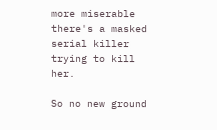more miserable there's a masked serial killer trying to kill her.

So no new ground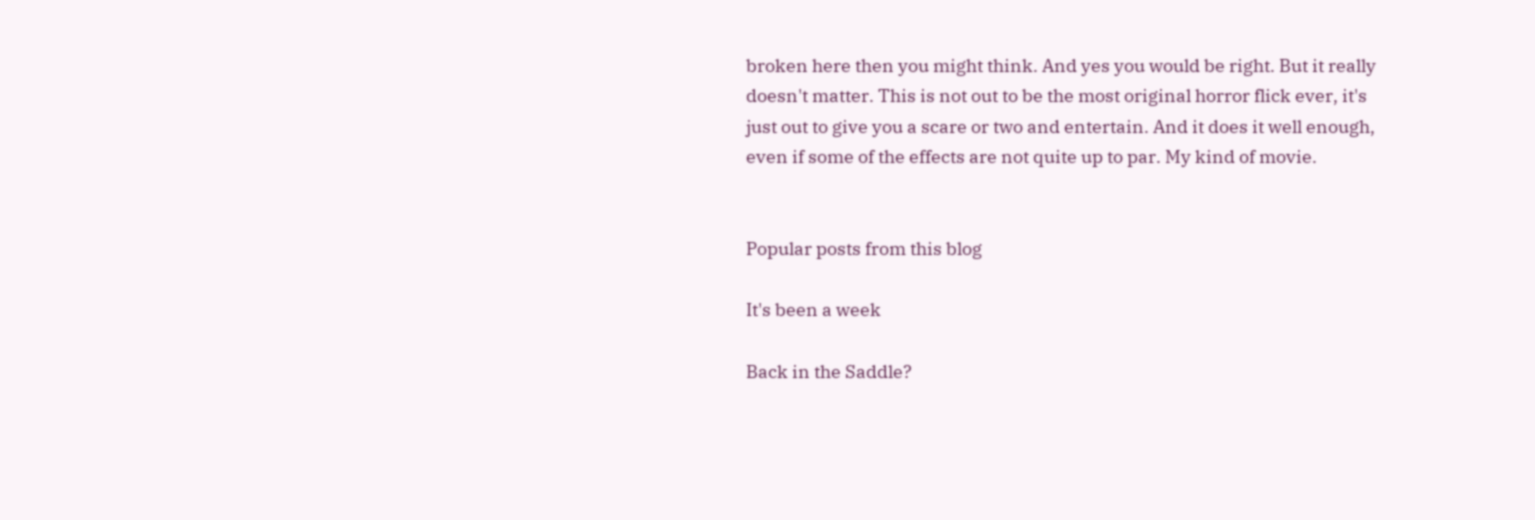broken here then you might think. And yes you would be right. But it really doesn't matter. This is not out to be the most original horror flick ever, it's just out to give you a scare or two and entertain. And it does it well enough, even if some of the effects are not quite up to par. My kind of movie.


Popular posts from this blog

It's been a week

Back in the Saddle?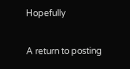Hopefully

A return to posting